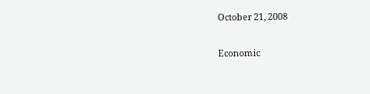October 21, 2008

Economic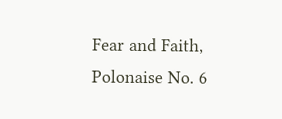Fear and Faith, Polonaise No. 6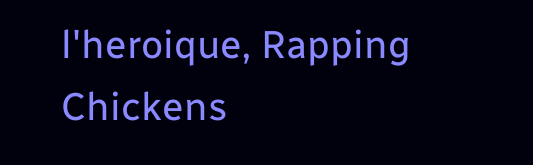l'heroique, Rapping Chickens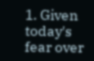1. Given today's fear over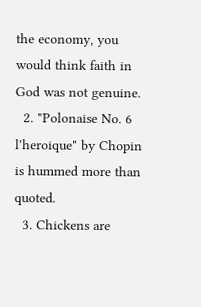the economy, you would think faith in God was not genuine.
  2. "Polonaise No. 6 l'heroique" by Chopin is hummed more than quoted.
  3. Chickens are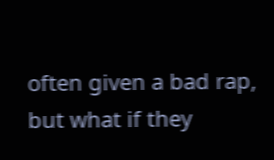often given a bad rap, but what if they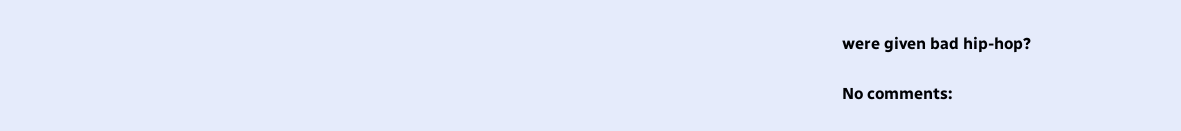were given bad hip-hop?

No comments: